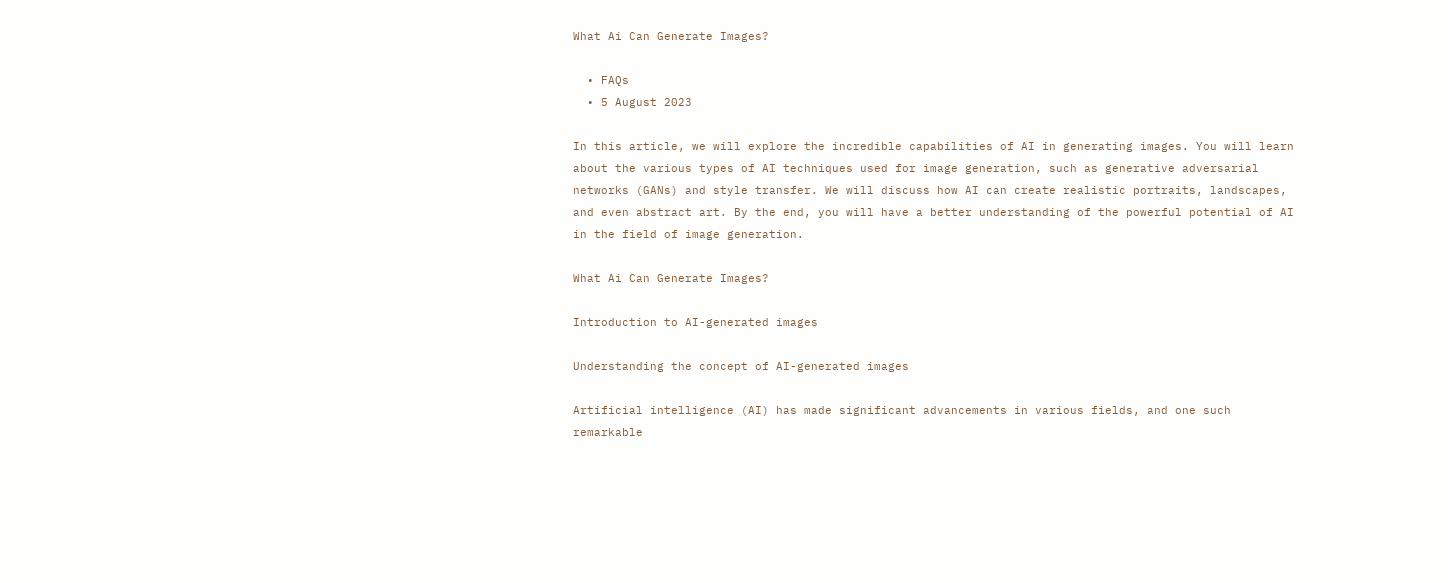What Ai Can Generate Images?

  • FAQs
  • 5 August 2023

In this article, we will explore the incredible capabilities of AI in generating images. You will learn about the various types of AI techniques used for image generation, such as generative adversarial networks (GANs) and style transfer. We will discuss how AI can create realistic portraits, landscapes, and even abstract art. By the end, you will have a better understanding of the powerful potential of AI in the field of image generation.

What Ai Can Generate Images?

Introduction to AI-generated images

Understanding the concept of AI-generated images

Artificial intelligence (AI) has made significant advancements in various fields, and one such remarkable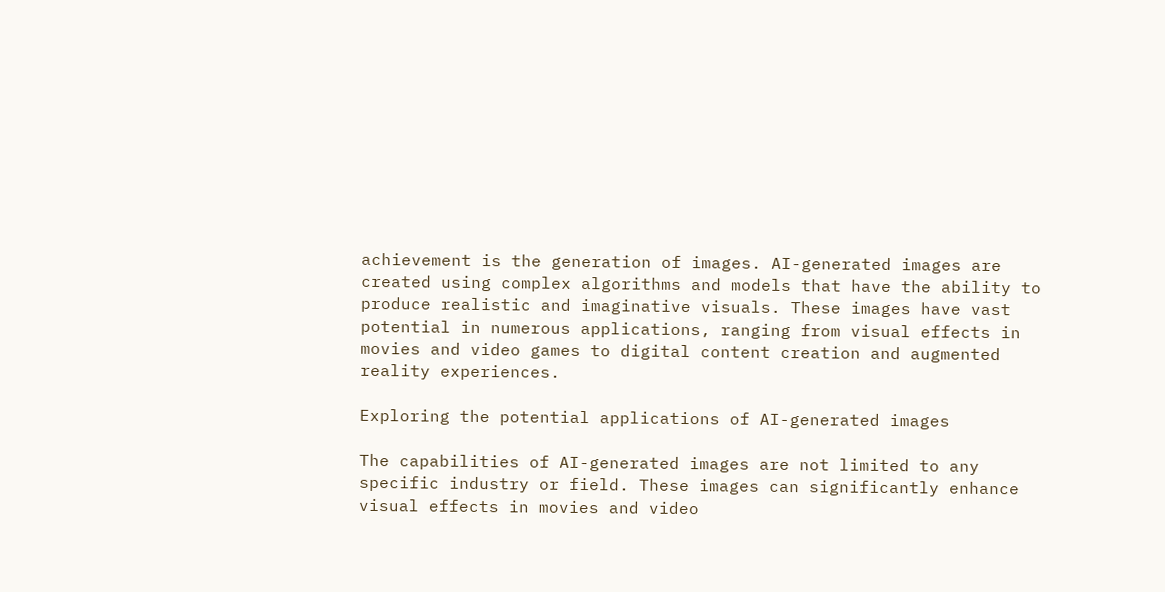achievement is the generation of images. AI-generated images are created using complex algorithms and models that have the ability to produce realistic and imaginative visuals. These images have vast potential in numerous applications, ranging from visual effects in movies and video games to digital content creation and augmented reality experiences.

Exploring the potential applications of AI-generated images

The capabilities of AI-generated images are not limited to any specific industry or field. These images can significantly enhance visual effects in movies and video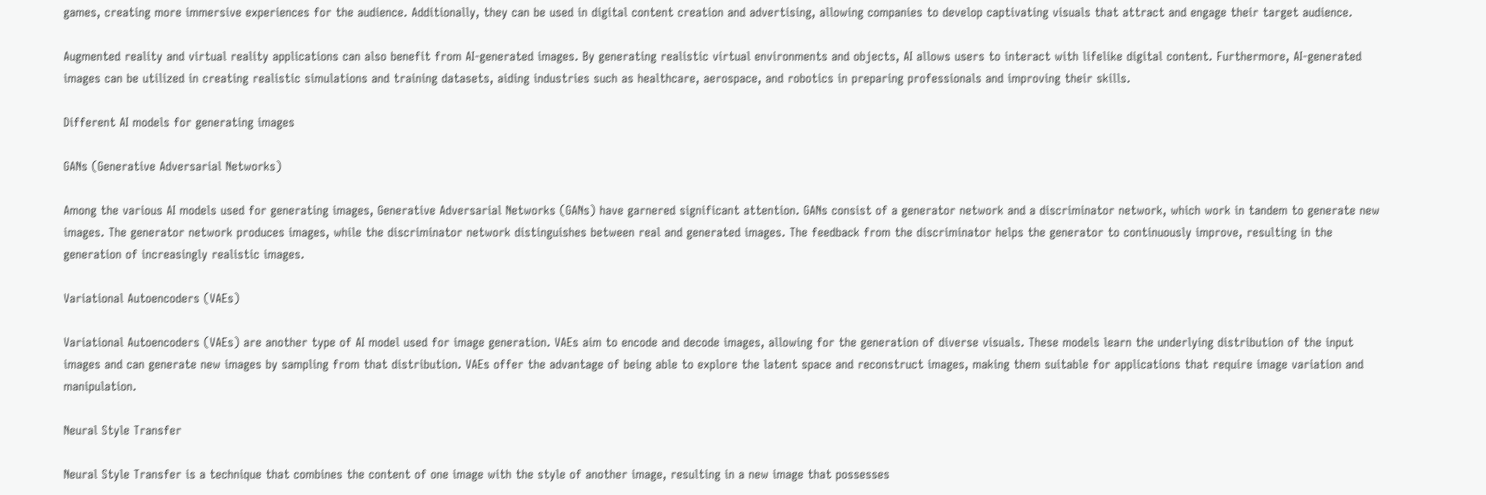games, creating more immersive experiences for the audience. Additionally, they can be used in digital content creation and advertising, allowing companies to develop captivating visuals that attract and engage their target audience.

Augmented reality and virtual reality applications can also benefit from AI-generated images. By generating realistic virtual environments and objects, AI allows users to interact with lifelike digital content. Furthermore, AI-generated images can be utilized in creating realistic simulations and training datasets, aiding industries such as healthcare, aerospace, and robotics in preparing professionals and improving their skills.

Different AI models for generating images

GANs (Generative Adversarial Networks)

Among the various AI models used for generating images, Generative Adversarial Networks (GANs) have garnered significant attention. GANs consist of a generator network and a discriminator network, which work in tandem to generate new images. The generator network produces images, while the discriminator network distinguishes between real and generated images. The feedback from the discriminator helps the generator to continuously improve, resulting in the generation of increasingly realistic images.

Variational Autoencoders (VAEs)

Variational Autoencoders (VAEs) are another type of AI model used for image generation. VAEs aim to encode and decode images, allowing for the generation of diverse visuals. These models learn the underlying distribution of the input images and can generate new images by sampling from that distribution. VAEs offer the advantage of being able to explore the latent space and reconstruct images, making them suitable for applications that require image variation and manipulation.

Neural Style Transfer

Neural Style Transfer is a technique that combines the content of one image with the style of another image, resulting in a new image that possesses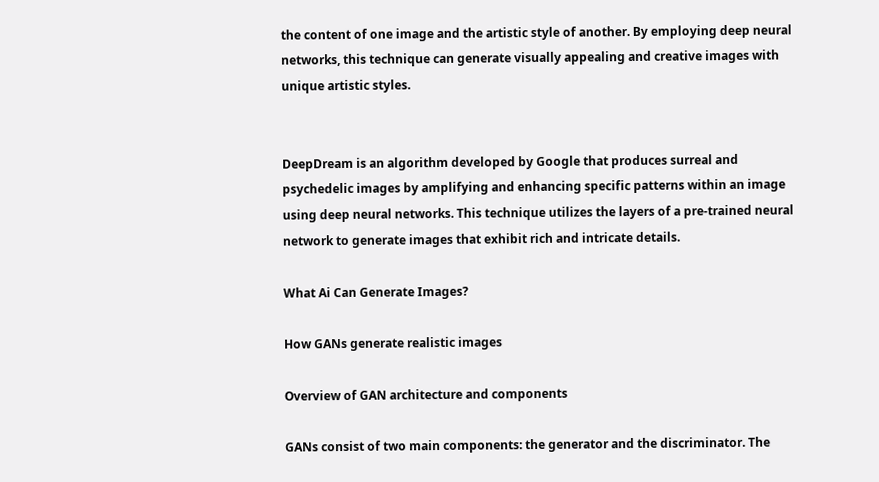the content of one image and the artistic style of another. By employing deep neural networks, this technique can generate visually appealing and creative images with unique artistic styles.


DeepDream is an algorithm developed by Google that produces surreal and psychedelic images by amplifying and enhancing specific patterns within an image using deep neural networks. This technique utilizes the layers of a pre-trained neural network to generate images that exhibit rich and intricate details.

What Ai Can Generate Images?

How GANs generate realistic images

Overview of GAN architecture and components

GANs consist of two main components: the generator and the discriminator. The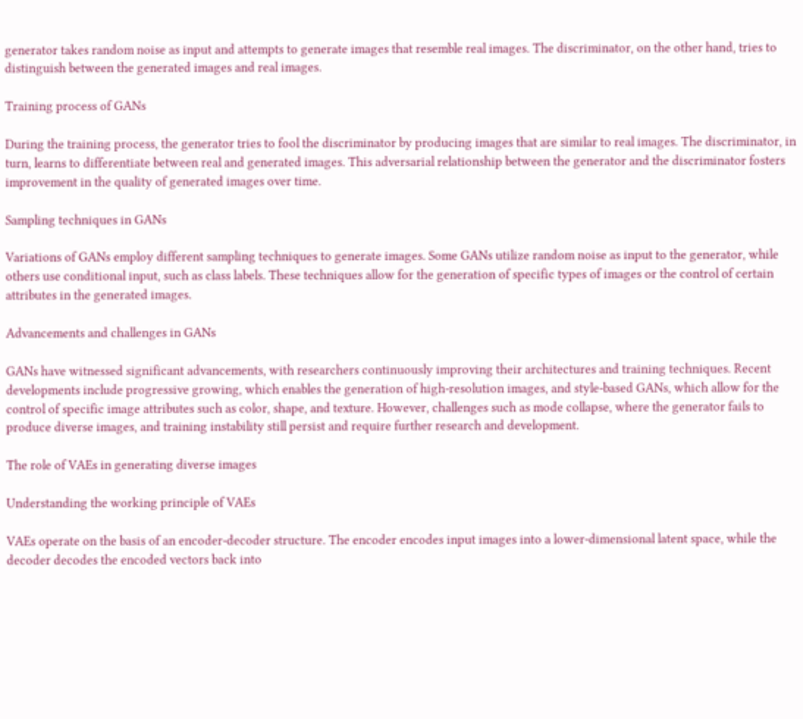generator takes random noise as input and attempts to generate images that resemble real images. The discriminator, on the other hand, tries to distinguish between the generated images and real images.

Training process of GANs

During the training process, the generator tries to fool the discriminator by producing images that are similar to real images. The discriminator, in turn, learns to differentiate between real and generated images. This adversarial relationship between the generator and the discriminator fosters improvement in the quality of generated images over time.

Sampling techniques in GANs

Variations of GANs employ different sampling techniques to generate images. Some GANs utilize random noise as input to the generator, while others use conditional input, such as class labels. These techniques allow for the generation of specific types of images or the control of certain attributes in the generated images.

Advancements and challenges in GANs

GANs have witnessed significant advancements, with researchers continuously improving their architectures and training techniques. Recent developments include progressive growing, which enables the generation of high-resolution images, and style-based GANs, which allow for the control of specific image attributes such as color, shape, and texture. However, challenges such as mode collapse, where the generator fails to produce diverse images, and training instability still persist and require further research and development.

The role of VAEs in generating diverse images

Understanding the working principle of VAEs

VAEs operate on the basis of an encoder-decoder structure. The encoder encodes input images into a lower-dimensional latent space, while the decoder decodes the encoded vectors back into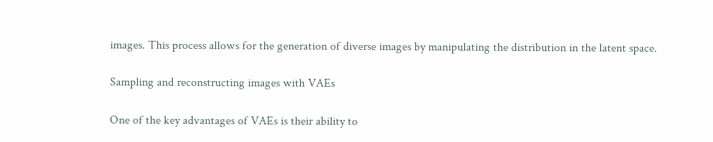images. This process allows for the generation of diverse images by manipulating the distribution in the latent space.

Sampling and reconstructing images with VAEs

One of the key advantages of VAEs is their ability to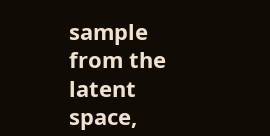sample from the latent space,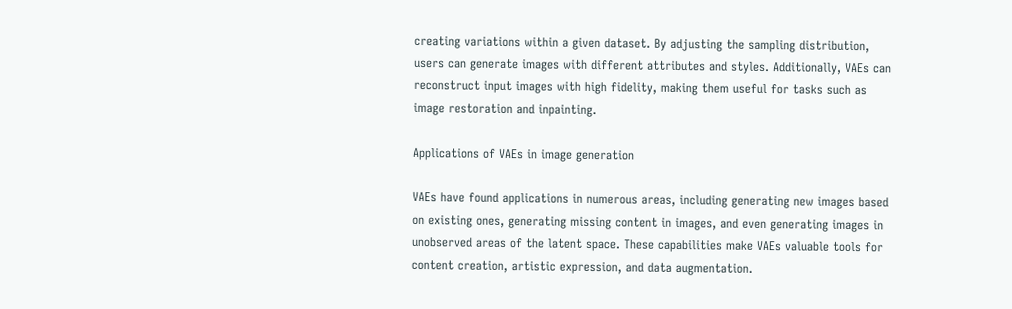creating variations within a given dataset. By adjusting the sampling distribution, users can generate images with different attributes and styles. Additionally, VAEs can reconstruct input images with high fidelity, making them useful for tasks such as image restoration and inpainting.

Applications of VAEs in image generation

VAEs have found applications in numerous areas, including generating new images based on existing ones, generating missing content in images, and even generating images in unobserved areas of the latent space. These capabilities make VAEs valuable tools for content creation, artistic expression, and data augmentation.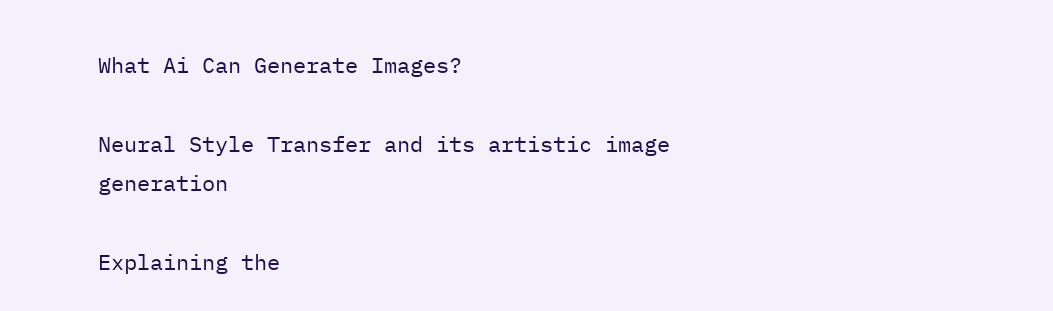What Ai Can Generate Images?

Neural Style Transfer and its artistic image generation

Explaining the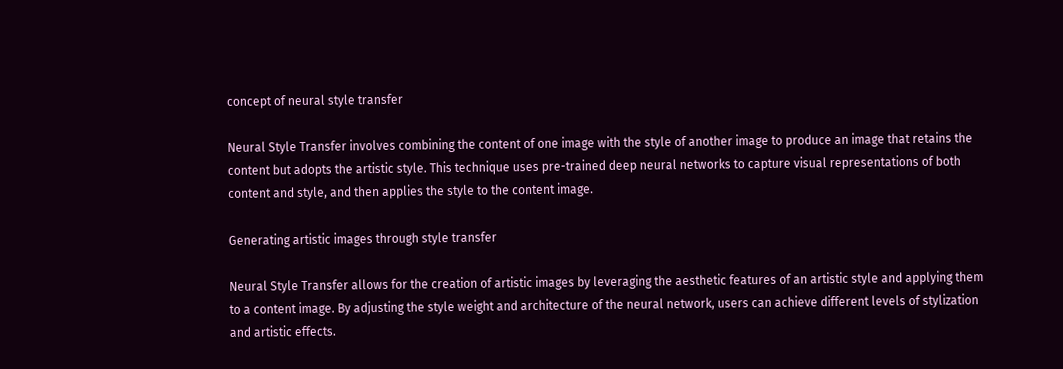concept of neural style transfer

Neural Style Transfer involves combining the content of one image with the style of another image to produce an image that retains the content but adopts the artistic style. This technique uses pre-trained deep neural networks to capture visual representations of both content and style, and then applies the style to the content image.

Generating artistic images through style transfer

Neural Style Transfer allows for the creation of artistic images by leveraging the aesthetic features of an artistic style and applying them to a content image. By adjusting the style weight and architecture of the neural network, users can achieve different levels of stylization and artistic effects.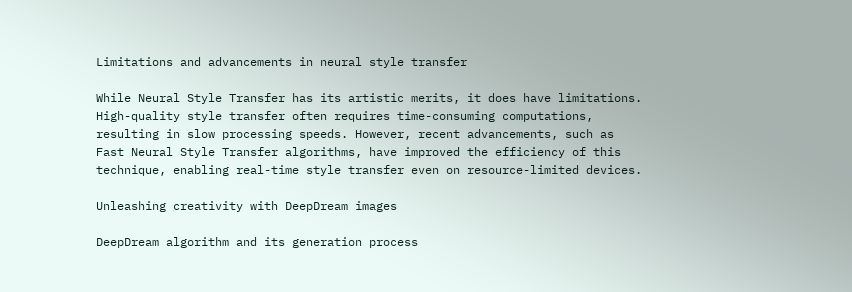Limitations and advancements in neural style transfer

While Neural Style Transfer has its artistic merits, it does have limitations. High-quality style transfer often requires time-consuming computations, resulting in slow processing speeds. However, recent advancements, such as Fast Neural Style Transfer algorithms, have improved the efficiency of this technique, enabling real-time style transfer even on resource-limited devices.

Unleashing creativity with DeepDream images

DeepDream algorithm and its generation process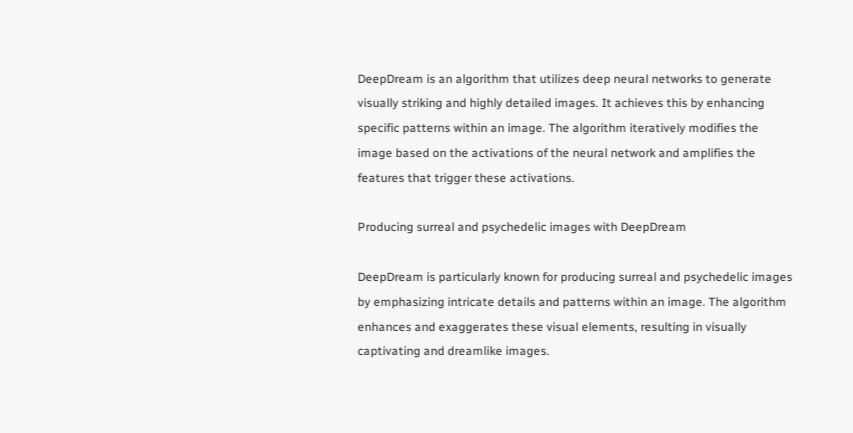DeepDream is an algorithm that utilizes deep neural networks to generate visually striking and highly detailed images. It achieves this by enhancing specific patterns within an image. The algorithm iteratively modifies the image based on the activations of the neural network and amplifies the features that trigger these activations.

Producing surreal and psychedelic images with DeepDream

DeepDream is particularly known for producing surreal and psychedelic images by emphasizing intricate details and patterns within an image. The algorithm enhances and exaggerates these visual elements, resulting in visually captivating and dreamlike images.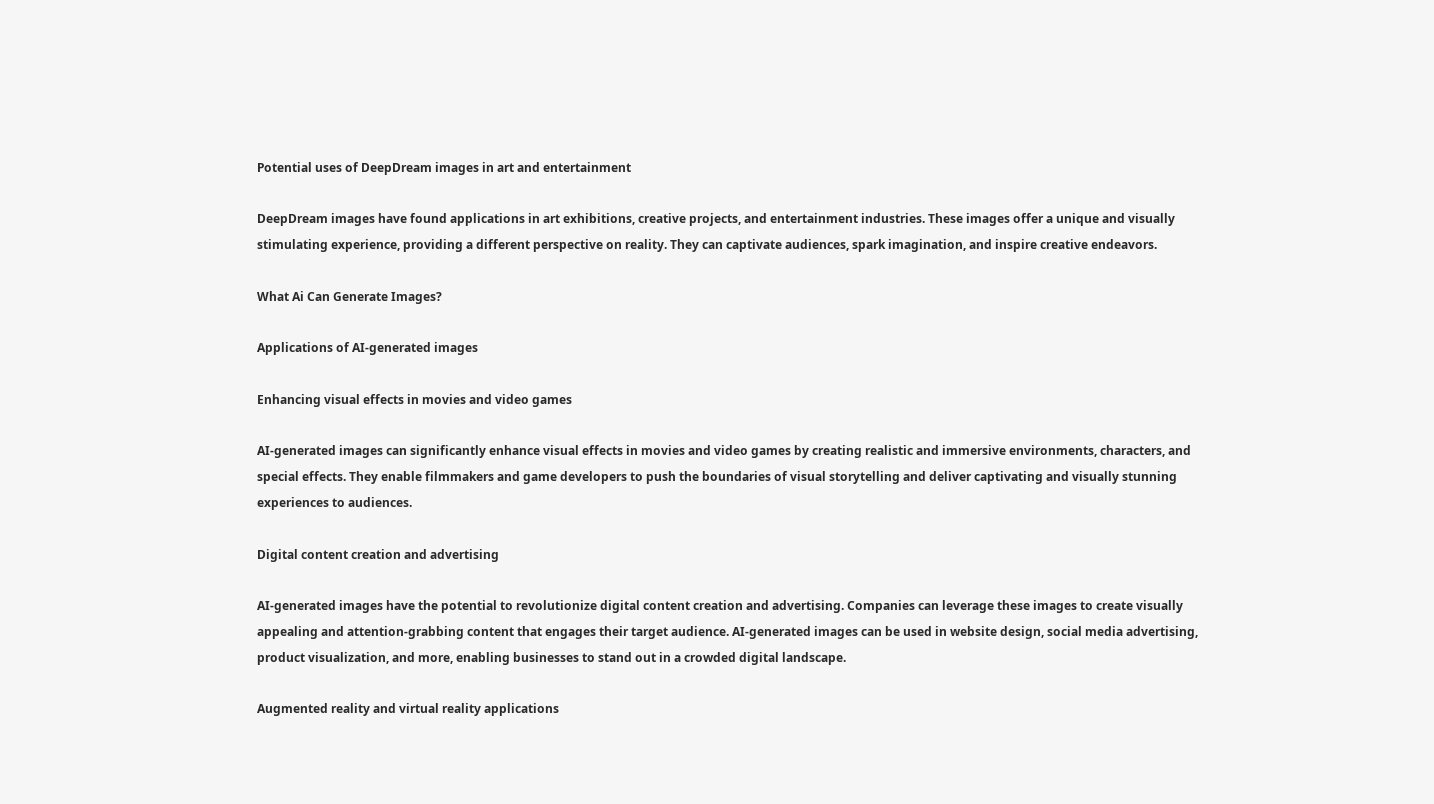Potential uses of DeepDream images in art and entertainment

DeepDream images have found applications in art exhibitions, creative projects, and entertainment industries. These images offer a unique and visually stimulating experience, providing a different perspective on reality. They can captivate audiences, spark imagination, and inspire creative endeavors.

What Ai Can Generate Images?

Applications of AI-generated images

Enhancing visual effects in movies and video games

AI-generated images can significantly enhance visual effects in movies and video games by creating realistic and immersive environments, characters, and special effects. They enable filmmakers and game developers to push the boundaries of visual storytelling and deliver captivating and visually stunning experiences to audiences.

Digital content creation and advertising

AI-generated images have the potential to revolutionize digital content creation and advertising. Companies can leverage these images to create visually appealing and attention-grabbing content that engages their target audience. AI-generated images can be used in website design, social media advertising, product visualization, and more, enabling businesses to stand out in a crowded digital landscape.

Augmented reality and virtual reality applications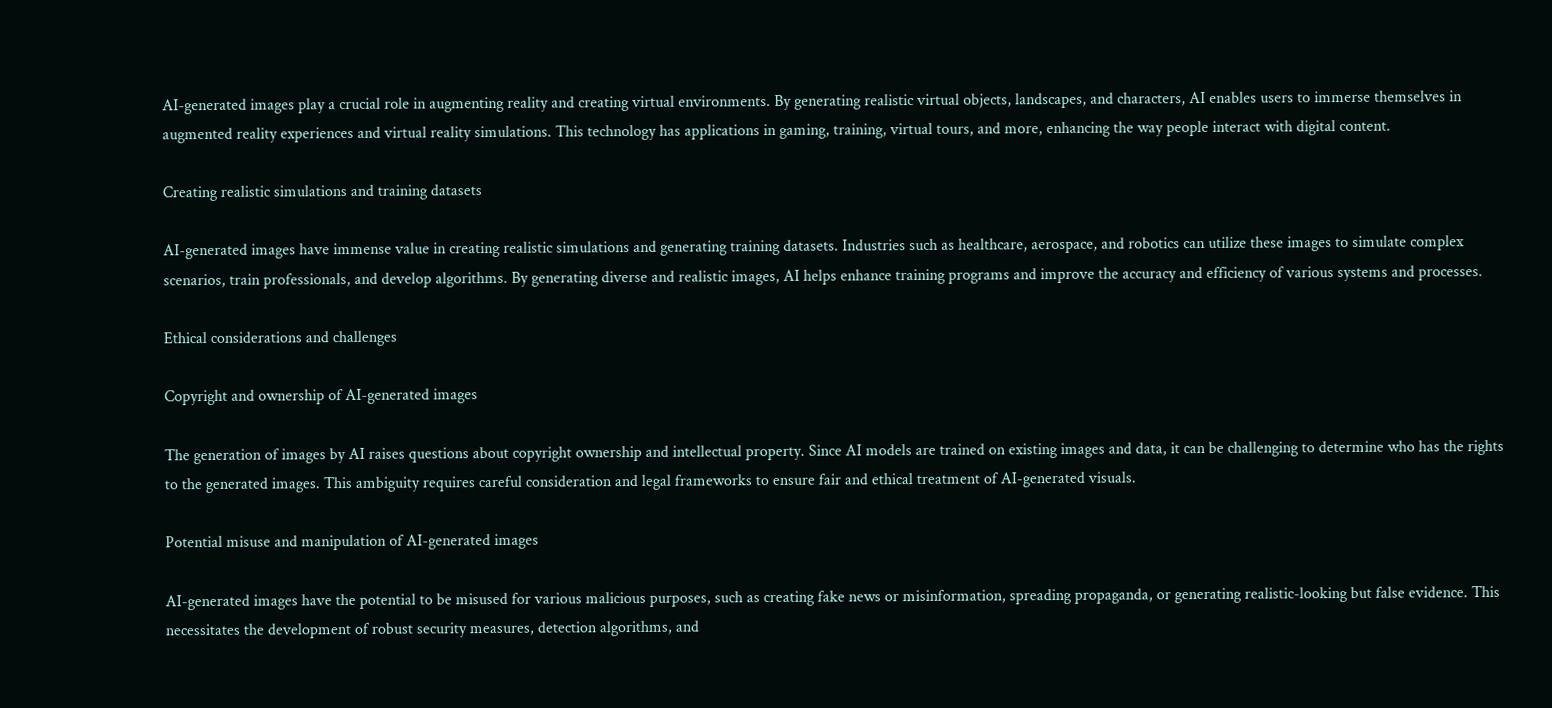AI-generated images play a crucial role in augmenting reality and creating virtual environments. By generating realistic virtual objects, landscapes, and characters, AI enables users to immerse themselves in augmented reality experiences and virtual reality simulations. This technology has applications in gaming, training, virtual tours, and more, enhancing the way people interact with digital content.

Creating realistic simulations and training datasets

AI-generated images have immense value in creating realistic simulations and generating training datasets. Industries such as healthcare, aerospace, and robotics can utilize these images to simulate complex scenarios, train professionals, and develop algorithms. By generating diverse and realistic images, AI helps enhance training programs and improve the accuracy and efficiency of various systems and processes.

Ethical considerations and challenges

Copyright and ownership of AI-generated images

The generation of images by AI raises questions about copyright ownership and intellectual property. Since AI models are trained on existing images and data, it can be challenging to determine who has the rights to the generated images. This ambiguity requires careful consideration and legal frameworks to ensure fair and ethical treatment of AI-generated visuals.

Potential misuse and manipulation of AI-generated images

AI-generated images have the potential to be misused for various malicious purposes, such as creating fake news or misinformation, spreading propaganda, or generating realistic-looking but false evidence. This necessitates the development of robust security measures, detection algorithms, and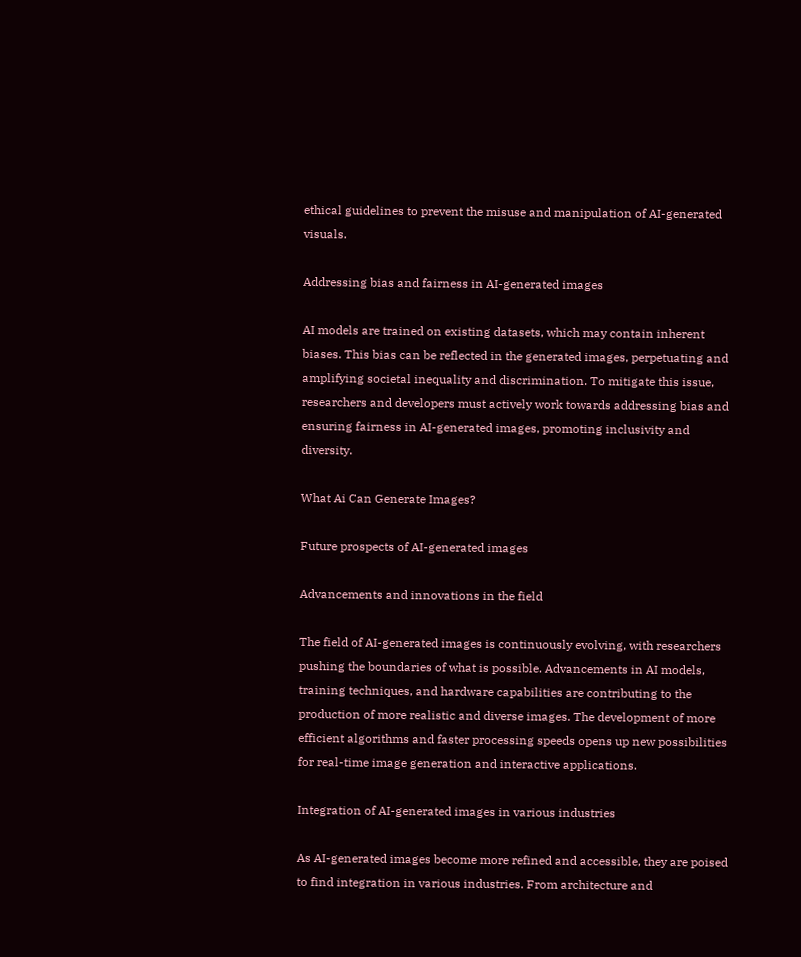ethical guidelines to prevent the misuse and manipulation of AI-generated visuals.

Addressing bias and fairness in AI-generated images

AI models are trained on existing datasets, which may contain inherent biases. This bias can be reflected in the generated images, perpetuating and amplifying societal inequality and discrimination. To mitigate this issue, researchers and developers must actively work towards addressing bias and ensuring fairness in AI-generated images, promoting inclusivity and diversity.

What Ai Can Generate Images?

Future prospects of AI-generated images

Advancements and innovations in the field

The field of AI-generated images is continuously evolving, with researchers pushing the boundaries of what is possible. Advancements in AI models, training techniques, and hardware capabilities are contributing to the production of more realistic and diverse images. The development of more efficient algorithms and faster processing speeds opens up new possibilities for real-time image generation and interactive applications.

Integration of AI-generated images in various industries

As AI-generated images become more refined and accessible, they are poised to find integration in various industries. From architecture and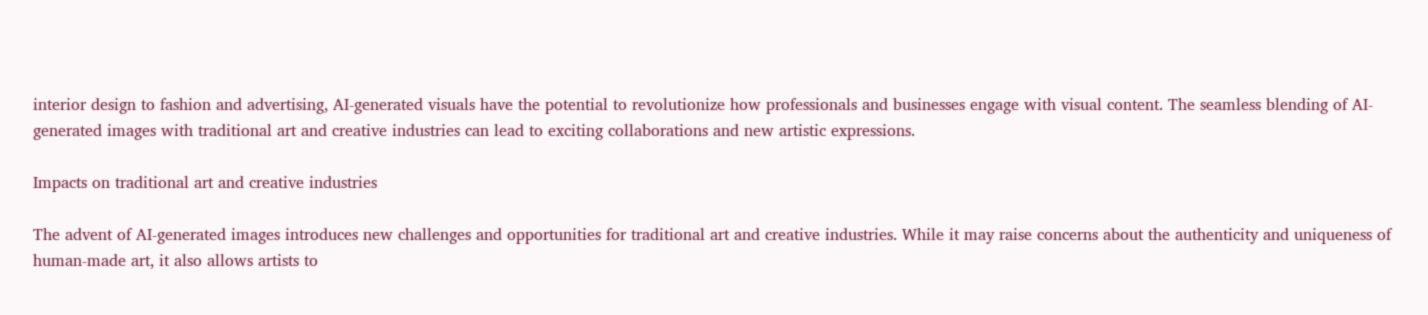interior design to fashion and advertising, AI-generated visuals have the potential to revolutionize how professionals and businesses engage with visual content. The seamless blending of AI-generated images with traditional art and creative industries can lead to exciting collaborations and new artistic expressions.

Impacts on traditional art and creative industries

The advent of AI-generated images introduces new challenges and opportunities for traditional art and creative industries. While it may raise concerns about the authenticity and uniqueness of human-made art, it also allows artists to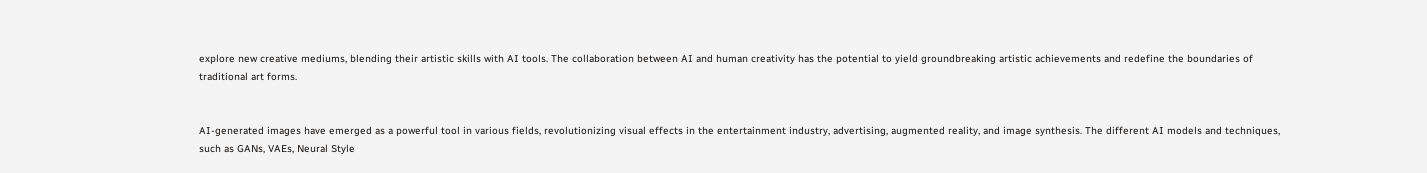explore new creative mediums, blending their artistic skills with AI tools. The collaboration between AI and human creativity has the potential to yield groundbreaking artistic achievements and redefine the boundaries of traditional art forms.


AI-generated images have emerged as a powerful tool in various fields, revolutionizing visual effects in the entertainment industry, advertising, augmented reality, and image synthesis. The different AI models and techniques, such as GANs, VAEs, Neural Style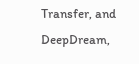Transfer, and DeepDream,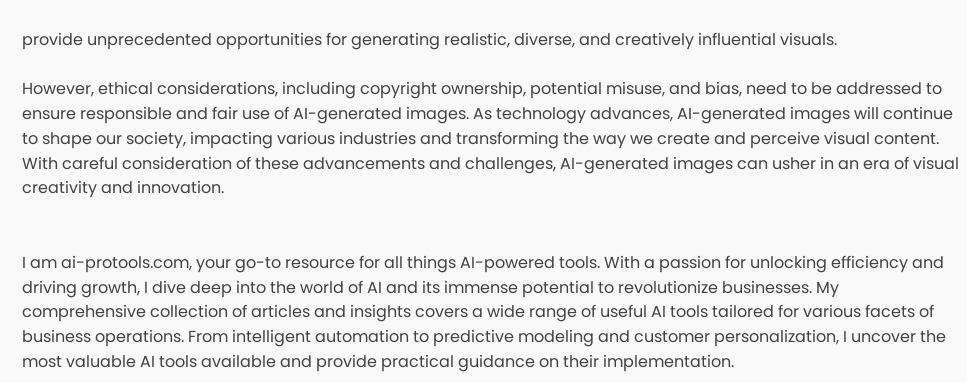provide unprecedented opportunities for generating realistic, diverse, and creatively influential visuals.

However, ethical considerations, including copyright ownership, potential misuse, and bias, need to be addressed to ensure responsible and fair use of AI-generated images. As technology advances, AI-generated images will continue to shape our society, impacting various industries and transforming the way we create and perceive visual content. With careful consideration of these advancements and challenges, AI-generated images can usher in an era of visual creativity and innovation.


I am ai-protools.com, your go-to resource for all things AI-powered tools. With a passion for unlocking efficiency and driving growth, I dive deep into the world of AI and its immense potential to revolutionize businesses. My comprehensive collection of articles and insights covers a wide range of useful AI tools tailored for various facets of business operations. From intelligent automation to predictive modeling and customer personalization, I uncover the most valuable AI tools available and provide practical guidance on their implementation.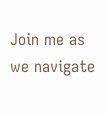Join me as we navigate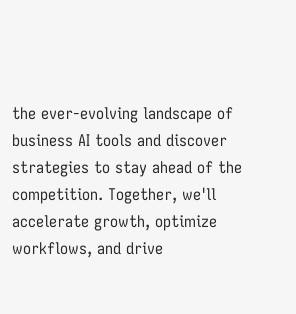the ever-evolving landscape of business AI tools and discover strategies to stay ahead of the competition. Together, we'll accelerate growth, optimize workflows, and drive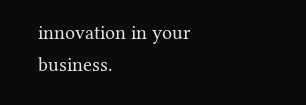innovation in your business.